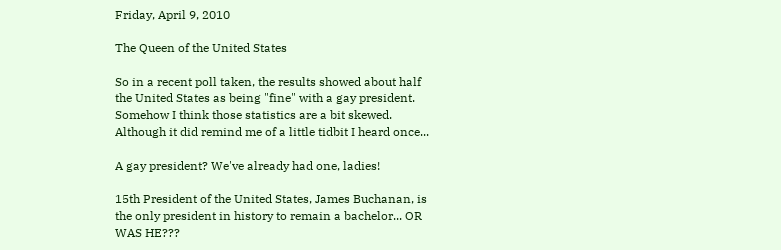Friday, April 9, 2010

The Queen of the United States

So in a recent poll taken, the results showed about half the United States as being "fine" with a gay president. Somehow I think those statistics are a bit skewed. Although it did remind me of a little tidbit I heard once...

A gay president? We've already had one, ladies!

15th President of the United States, James Buchanan, is the only president in history to remain a bachelor... OR WAS HE???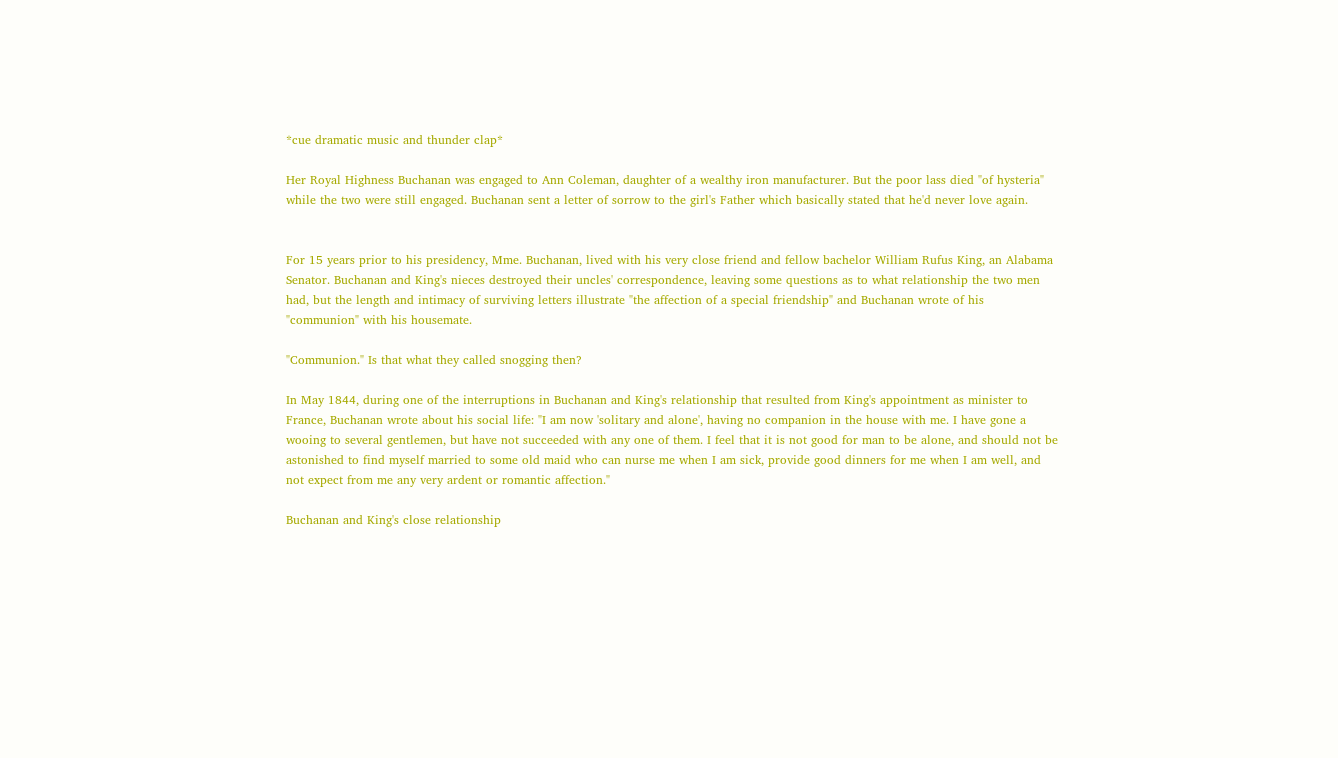*cue dramatic music and thunder clap*

Her Royal Highness Buchanan was engaged to Ann Coleman, daughter of a wealthy iron manufacturer. But the poor lass died "of hysteria" while the two were still engaged. Buchanan sent a letter of sorrow to the girl's Father which basically stated that he'd never love again.


For 15 years prior to his presidency, Mme. Buchanan, lived with his very close friend and fellow bachelor William Rufus King, an Alabama Senator. Buchanan and King's nieces destroyed their uncles' correspondence, leaving some questions as to what relationship the two men had, but the length and intimacy of surviving letters illustrate "the affection of a special friendship" and Buchanan wrote of his "communion" with his housemate.

"Communion." Is that what they called snogging then?

In May 1844, during one of the interruptions in Buchanan and King's relationship that resulted from King's appointment as minister to France, Buchanan wrote about his social life: "I am now 'solitary and alone', having no companion in the house with me. I have gone a wooing to several gentlemen, but have not succeeded with any one of them. I feel that it is not good for man to be alone, and should not be astonished to find myself married to some old maid who can nurse me when I am sick, provide good dinners for me when I am well, and not expect from me any very ardent or romantic affection."

Buchanan and King's close relationship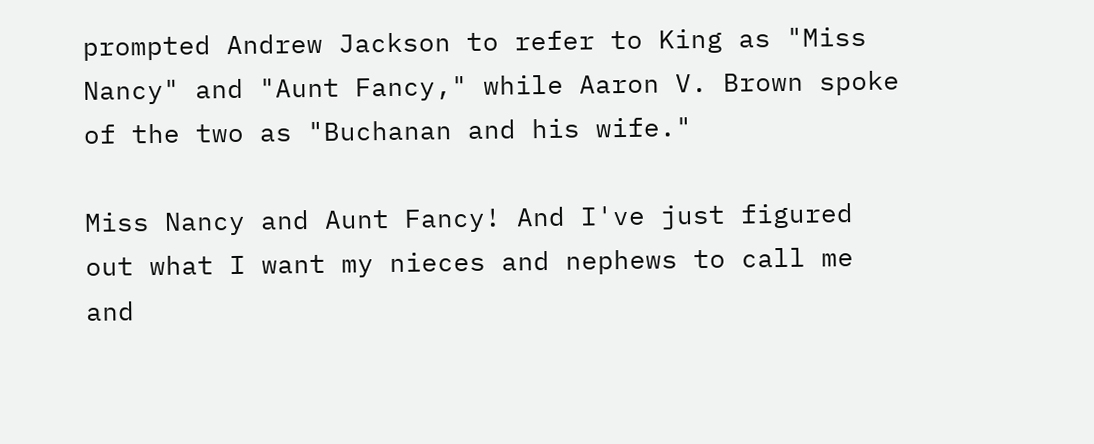prompted Andrew Jackson to refer to King as "Miss Nancy" and "Aunt Fancy," while Aaron V. Brown spoke of the two as "Buchanan and his wife."

Miss Nancy and Aunt Fancy! And I've just figured out what I want my nieces and nephews to call me and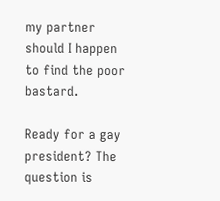my partner should I happen to find the poor bastard.

Ready for a gay president? The question is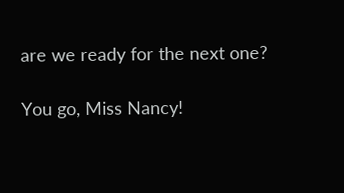are we ready for the next one?

You go, Miss Nancy!